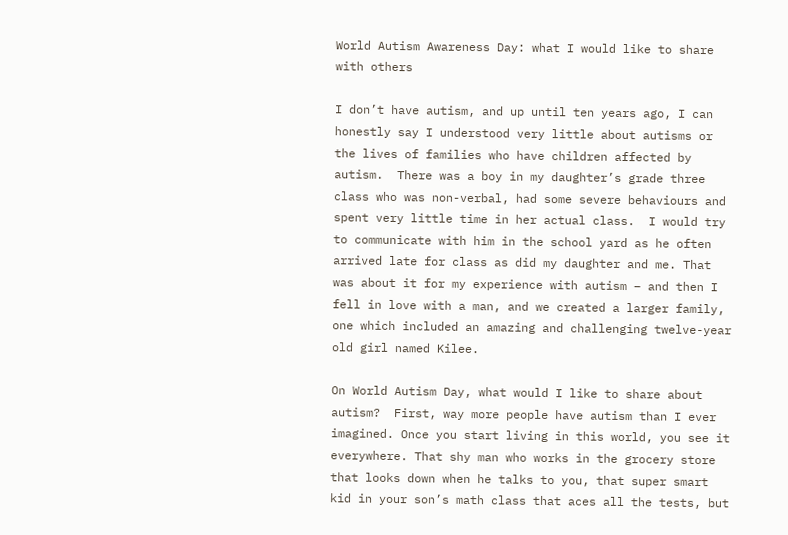World Autism Awareness Day: what I would like to share with others

I don’t have autism, and up until ten years ago, I can honestly say I understood very little about autisms or the lives of families who have children affected by autism.  There was a boy in my daughter’s grade three class who was non-verbal, had some severe behaviours and spent very little time in her actual class.  I would try to communicate with him in the school yard as he often arrived late for class as did my daughter and me. That was about it for my experience with autism – and then I fell in love with a man, and we created a larger family, one which included an amazing and challenging twelve-year old girl named Kilee.

On World Autism Day, what would I like to share about autism?  First, way more people have autism than I ever imagined. Once you start living in this world, you see it everywhere. That shy man who works in the grocery store that looks down when he talks to you, that super smart kid in your son’s math class that aces all the tests, but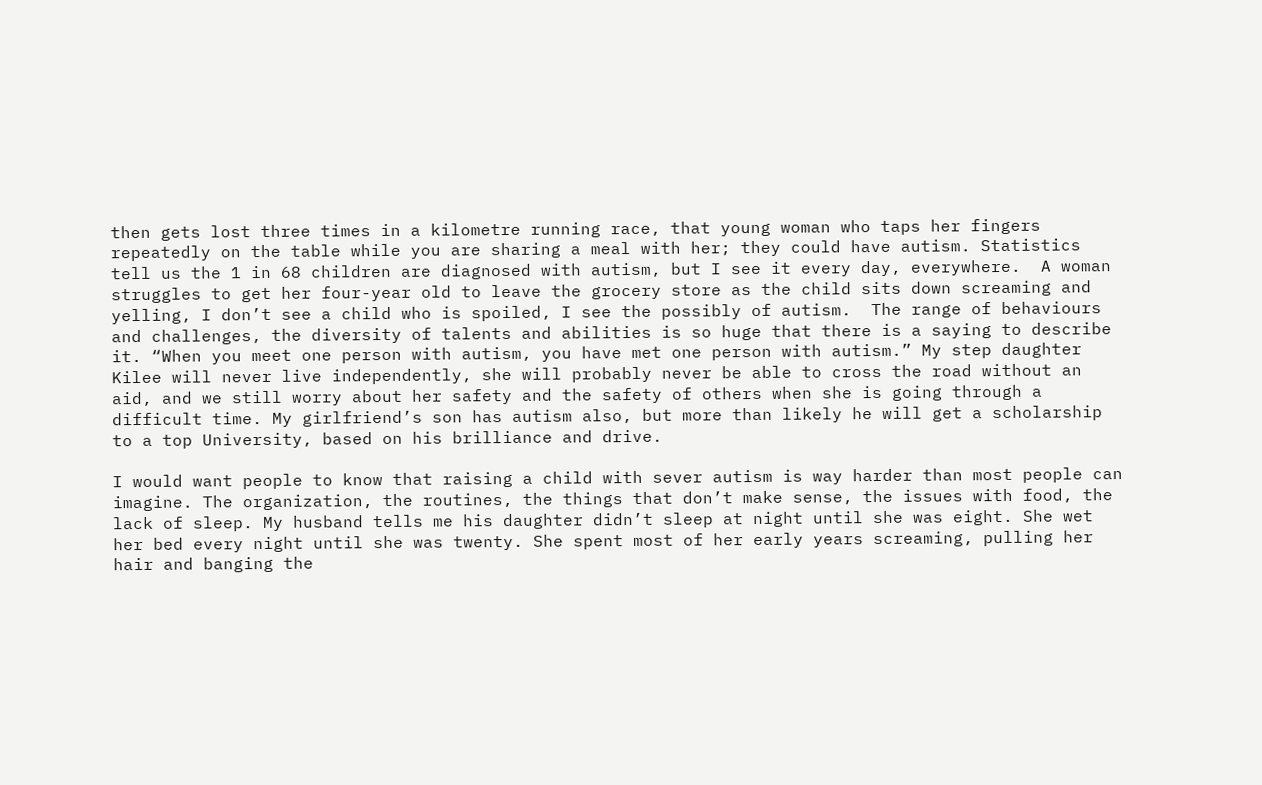then gets lost three times in a kilometre running race, that young woman who taps her fingers repeatedly on the table while you are sharing a meal with her; they could have autism. Statistics tell us the 1 in 68 children are diagnosed with autism, but I see it every day, everywhere.  A woman struggles to get her four-year old to leave the grocery store as the child sits down screaming and yelling, I don’t see a child who is spoiled, I see the possibly of autism.  The range of behaviours and challenges, the diversity of talents and abilities is so huge that there is a saying to describe it. “When you meet one person with autism, you have met one person with autism.” My step daughter Kilee will never live independently, she will probably never be able to cross the road without an aid, and we still worry about her safety and the safety of others when she is going through a difficult time. My girlfriend’s son has autism also, but more than likely he will get a scholarship to a top University, based on his brilliance and drive.

I would want people to know that raising a child with sever autism is way harder than most people can imagine. The organization, the routines, the things that don’t make sense, the issues with food, the lack of sleep. My husband tells me his daughter didn’t sleep at night until she was eight. She wet her bed every night until she was twenty. She spent most of her early years screaming, pulling her hair and banging the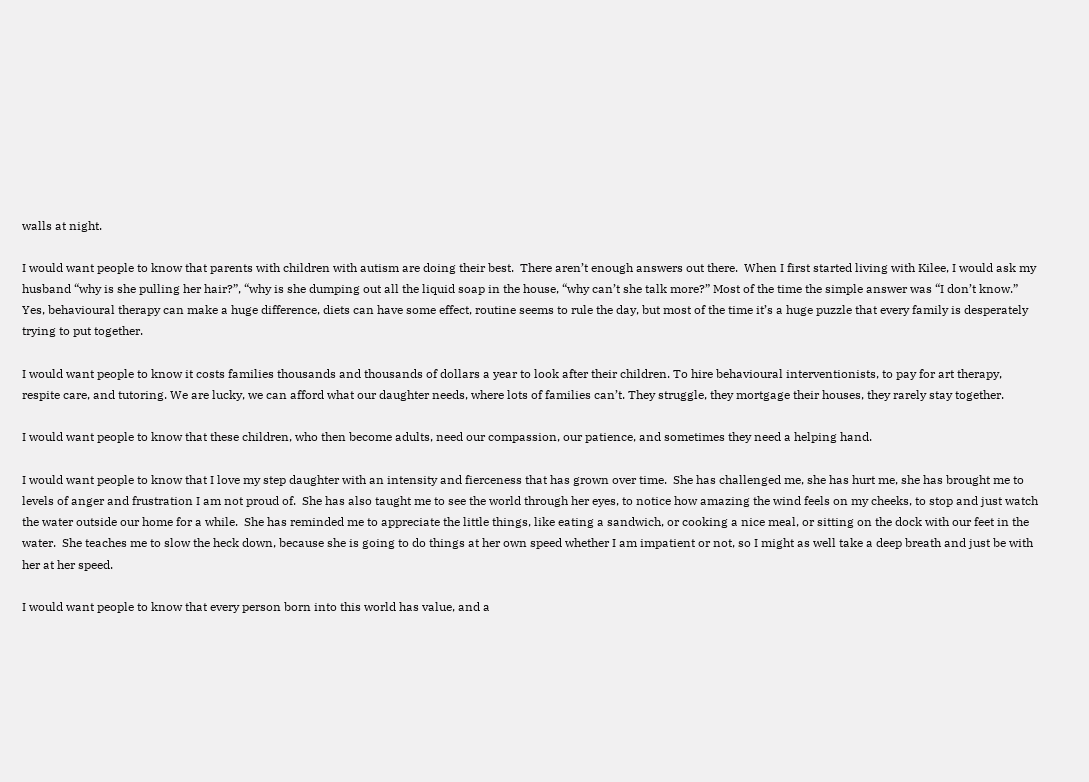walls at night.

I would want people to know that parents with children with autism are doing their best.  There aren’t enough answers out there.  When I first started living with Kilee, I would ask my husband “why is she pulling her hair?”, “why is she dumping out all the liquid soap in the house, “why can’t she talk more?” Most of the time the simple answer was “I don’t know.” Yes, behavioural therapy can make a huge difference, diets can have some effect, routine seems to rule the day, but most of the time it’s a huge puzzle that every family is desperately trying to put together.

I would want people to know it costs families thousands and thousands of dollars a year to look after their children. To hire behavioural interventionists, to pay for art therapy, respite care, and tutoring. We are lucky, we can afford what our daughter needs, where lots of families can’t. They struggle, they mortgage their houses, they rarely stay together.

I would want people to know that these children, who then become adults, need our compassion, our patience, and sometimes they need a helping hand.

I would want people to know that I love my step daughter with an intensity and fierceness that has grown over time.  She has challenged me, she has hurt me, she has brought me to levels of anger and frustration I am not proud of.  She has also taught me to see the world through her eyes, to notice how amazing the wind feels on my cheeks, to stop and just watch the water outside our home for a while.  She has reminded me to appreciate the little things, like eating a sandwich, or cooking a nice meal, or sitting on the dock with our feet in the water.  She teaches me to slow the heck down, because she is going to do things at her own speed whether I am impatient or not, so I might as well take a deep breath and just be with her at her speed.

I would want people to know that every person born into this world has value, and a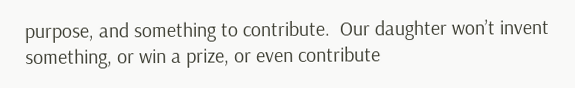purpose, and something to contribute.  Our daughter won’t invent something, or win a prize, or even contribute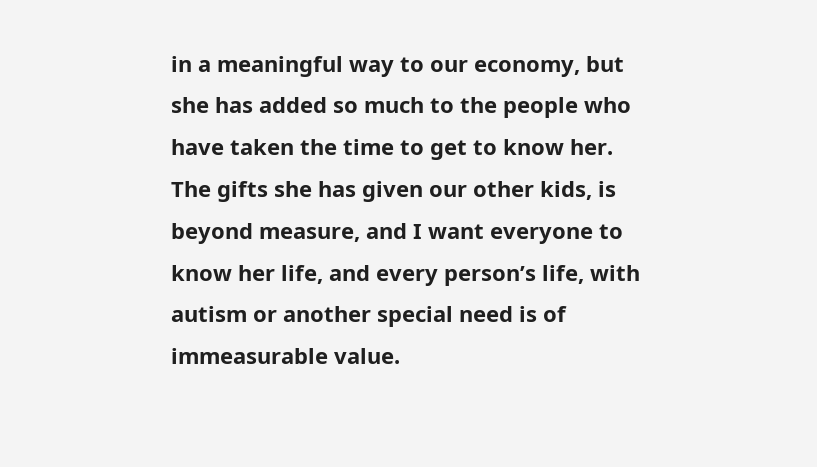in a meaningful way to our economy, but she has added so much to the people who have taken the time to get to know her. The gifts she has given our other kids, is beyond measure, and I want everyone to know her life, and every person’s life, with autism or another special need is of immeasurable value.